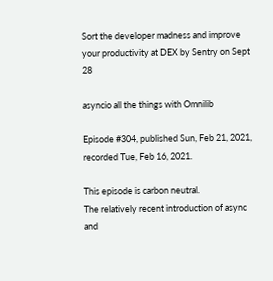Sort the developer madness and improve your productivity at DEX by Sentry on Sept 28

asyncio all the things with Omnilib

Episode #304, published Sun, Feb 21, 2021, recorded Tue, Feb 16, 2021.

This episode is carbon neutral.
The relatively recent introduction of async and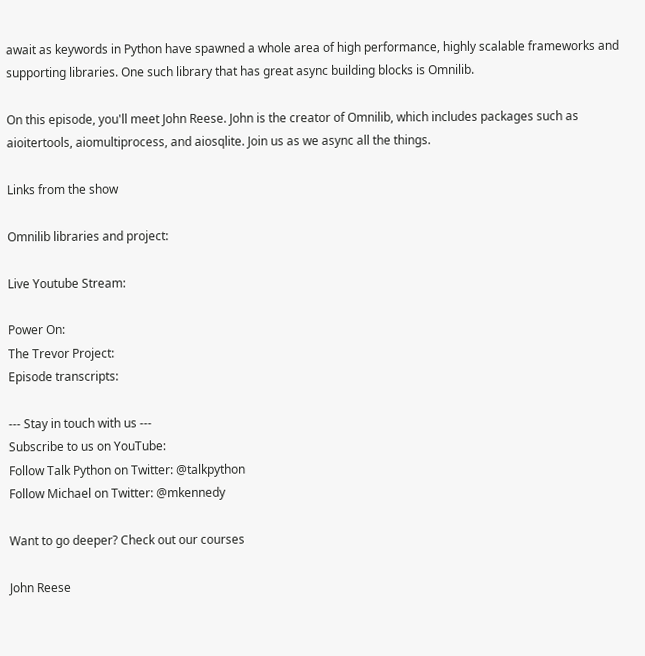await as keywords in Python have spawned a whole area of high performance, highly scalable frameworks and supporting libraries. One such library that has great async building blocks is Omnilib.

On this episode, you'll meet John Reese. John is the creator of Omnilib, which includes packages such as aioitertools, aiomultiprocess, and aiosqlite. Join us as we async all the things.

Links from the show

Omnilib libraries and project:

Live Youtube Stream:

Power On:
The Trevor Project:
Episode transcripts:

--- Stay in touch with us ---
Subscribe to us on YouTube:
Follow Talk Python on Twitter: @talkpython
Follow Michael on Twitter: @mkennedy

Want to go deeper? Check out our courses

John Reese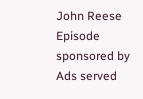John Reese
Episode sponsored by
Ads served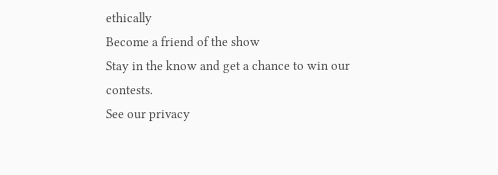ethically
Become a friend of the show
Stay in the know and get a chance to win our contests.
See our privacy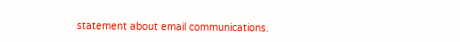statement about email communications.